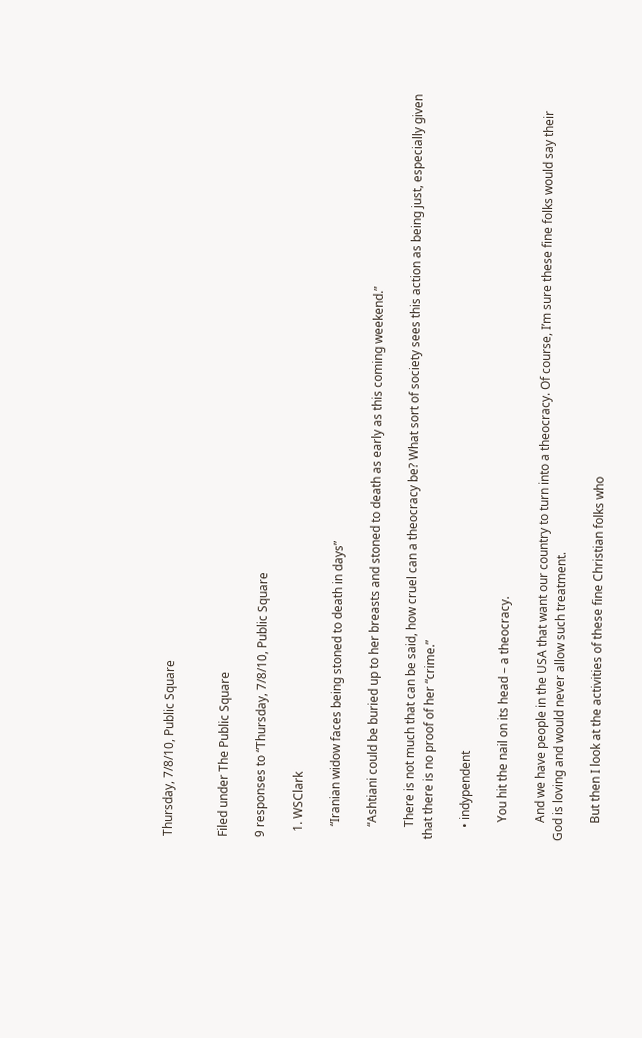Thursday, 7/8/10, Public Square


Filed under The Public Square

9 responses to “Thursday, 7/8/10, Public Square

  1. WSClark

    “Iranian widow faces being stoned to death in days”

    “Ashtiani could be buried up to her breasts and stoned to death as early as this coming weekend.”

    There is not much that can be said, how cruel can a theocracy be? What sort of society sees this action as being just, especially given that there is no proof of her “crime.”

    • indypendent

      You hit the nail on its head – a theocracy.

      And we have people in the USA that want our country to turn into a theocracy. Of course, I’m sure these fine folks would say their God is loving and would never allow such treatment.

      But then I look at the activities of these fine Christian folks who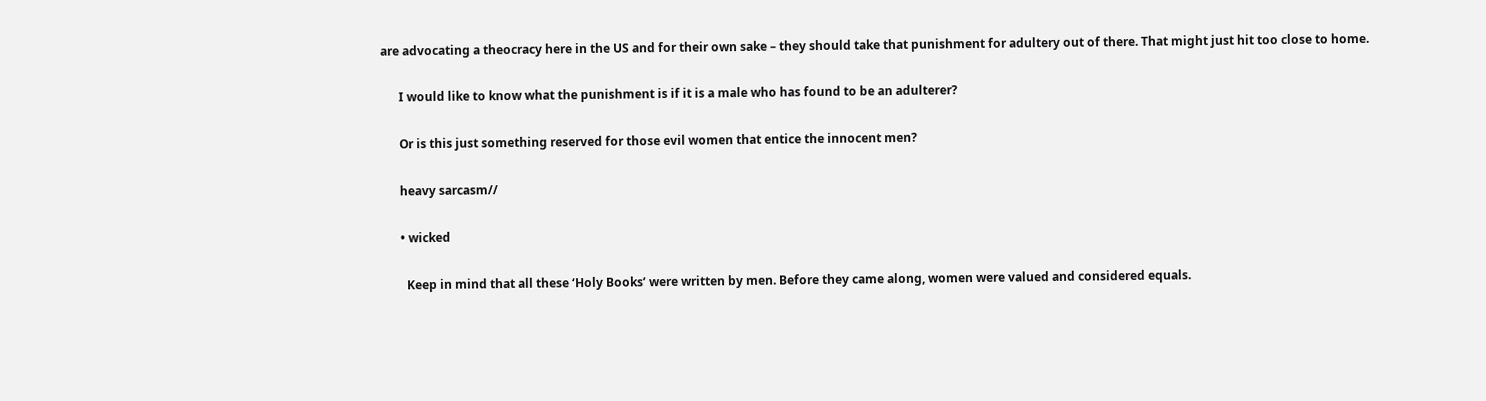are advocating a theocracy here in the US and for their own sake – they should take that punishment for adultery out of there. That might just hit too close to home.

      I would like to know what the punishment is if it is a male who has found to be an adulterer?

      Or is this just something reserved for those evil women that entice the innocent men?

      heavy sarcasm//

      • wicked

        Keep in mind that all these ‘Holy Books’ were written by men. Before they came along, women were valued and considered equals.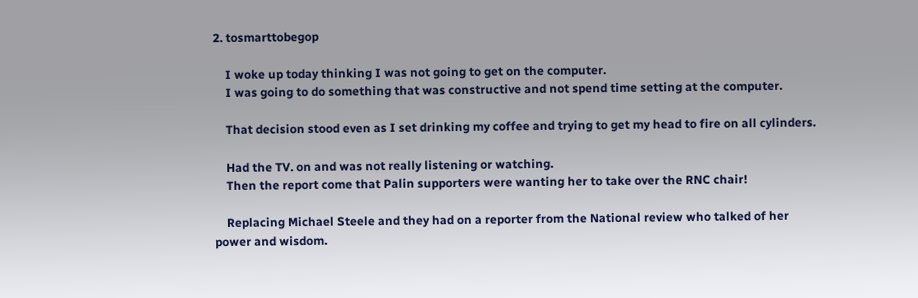2. tosmarttobegop

    I woke up today thinking I was not going to get on the computer.
    I was going to do something that was constructive and not spend time setting at the computer.

    That decision stood even as I set drinking my coffee and trying to get my head to fire on all cylinders.

    Had the TV. on and was not really listening or watching.
    Then the report come that Palin supporters were wanting her to take over the RNC chair!

    Replacing Michael Steele and they had on a reporter from the National review who talked of her power and wisdom.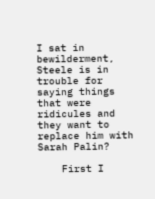I sat in bewilderment, Steele is in trouble for saying things that were ridicules and they want to replace him with Sarah Palin?

    First I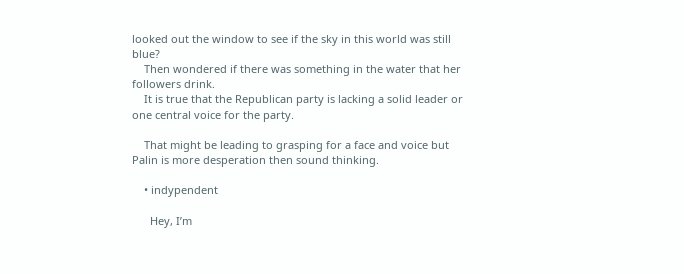looked out the window to see if the sky in this world was still blue?
    Then wondered if there was something in the water that her followers drink.
    It is true that the Republican party is lacking a solid leader or one central voice for the party.

    That might be leading to grasping for a face and voice but Palin is more desperation then sound thinking.

    • indypendent

      Hey, I’m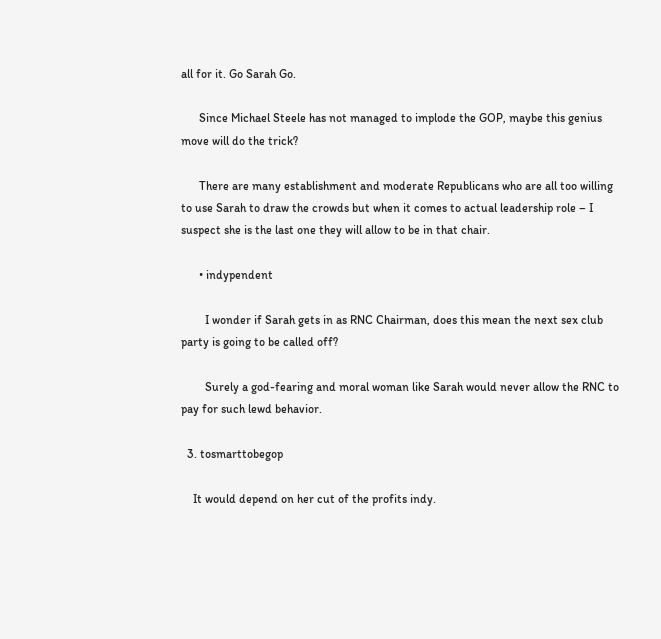all for it. Go Sarah Go.

      Since Michael Steele has not managed to implode the GOP, maybe this genius move will do the trick?

      There are many establishment and moderate Republicans who are all too willing to use Sarah to draw the crowds but when it comes to actual leadership role – I suspect she is the last one they will allow to be in that chair.

      • indypendent

        I wonder if Sarah gets in as RNC Chairman, does this mean the next sex club party is going to be called off?

        Surely a god-fearing and moral woman like Sarah would never allow the RNC to pay for such lewd behavior.

  3. tosmarttobegop

    It would depend on her cut of the profits indy.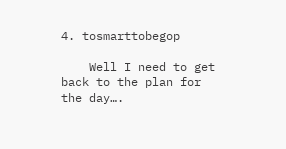4. tosmarttobegop

    Well I need to get back to the plan for the day….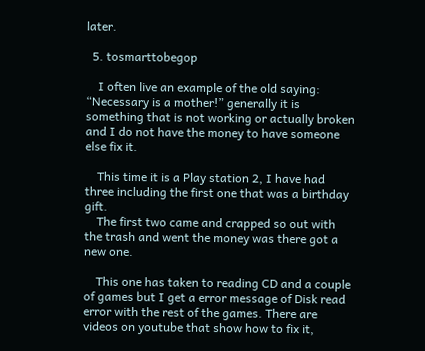later.

  5. tosmarttobegop

    I often live an example of the old saying: “Necessary is a mother!” generally it is something that is not working or actually broken and I do not have the money to have someone else fix it.

    This time it is a Play station 2, I have had three including the first one that was a birthday gift.
    The first two came and crapped so out with the trash and went the money was there got a new one.

    This one has taken to reading CD and a couple of games but I get a error message of Disk read error with the rest of the games. There are videos on youtube that show how to fix it,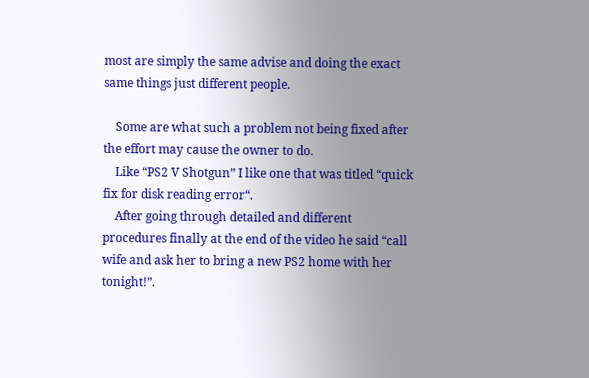most are simply the same advise and doing the exact same things just different people.

    Some are what such a problem not being fixed after the effort may cause the owner to do.
    Like “PS2 V Shotgun” I like one that was titled “quick fix for disk reading error“.
    After going through detailed and different procedures finally at the end of the video he said “call wife and ask her to bring a new PS2 home with her tonight!”.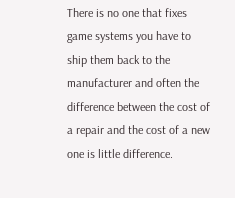There is no one that fixes game systems you have to ship them back to the manufacturer and often the difference between the cost of a repair and the cost of a new one is little difference.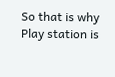So that is why Play station is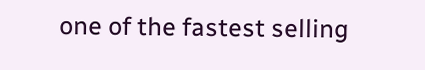one of the fastest selling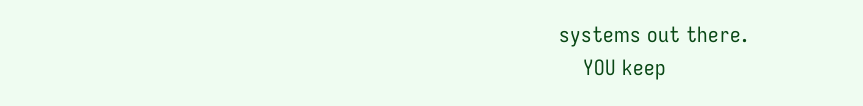systems out there.
    YOU keep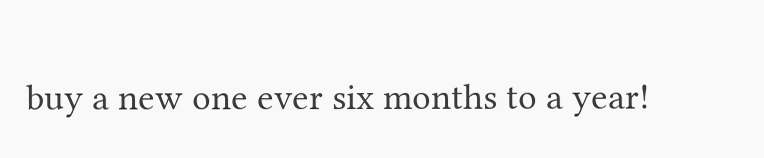buy a new one ever six months to a year!